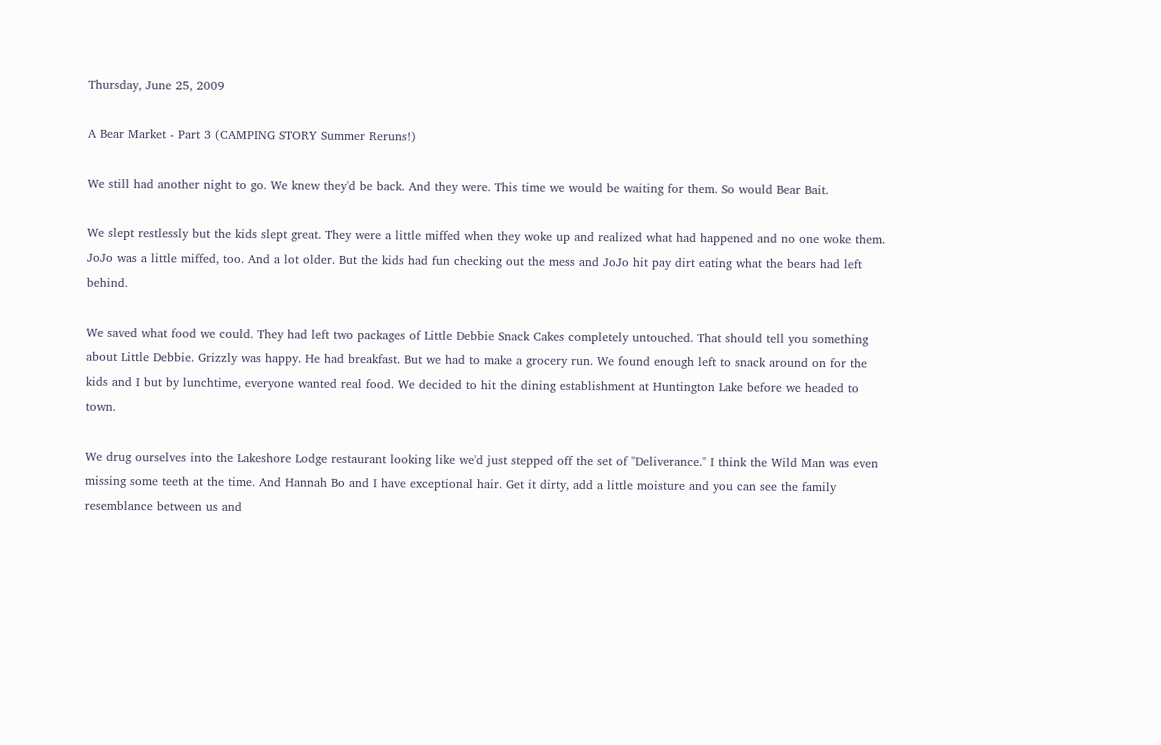Thursday, June 25, 2009

A Bear Market - Part 3 (CAMPING STORY Summer Reruns!)

We still had another night to go. We knew they'd be back. And they were. This time we would be waiting for them. So would Bear Bait.

We slept restlessly but the kids slept great. They were a little miffed when they woke up and realized what had happened and no one woke them. JoJo was a little miffed, too. And a lot older. But the kids had fun checking out the mess and JoJo hit pay dirt eating what the bears had left behind.

We saved what food we could. They had left two packages of Little Debbie Snack Cakes completely untouched. That should tell you something about Little Debbie. Grizzly was happy. He had breakfast. But we had to make a grocery run. We found enough left to snack around on for the kids and I but by lunchtime, everyone wanted real food. We decided to hit the dining establishment at Huntington Lake before we headed to town.

We drug ourselves into the Lakeshore Lodge restaurant looking like we'd just stepped off the set of "Deliverance." I think the Wild Man was even missing some teeth at the time. And Hannah Bo and I have exceptional hair. Get it dirty, add a little moisture and you can see the family resemblance between us and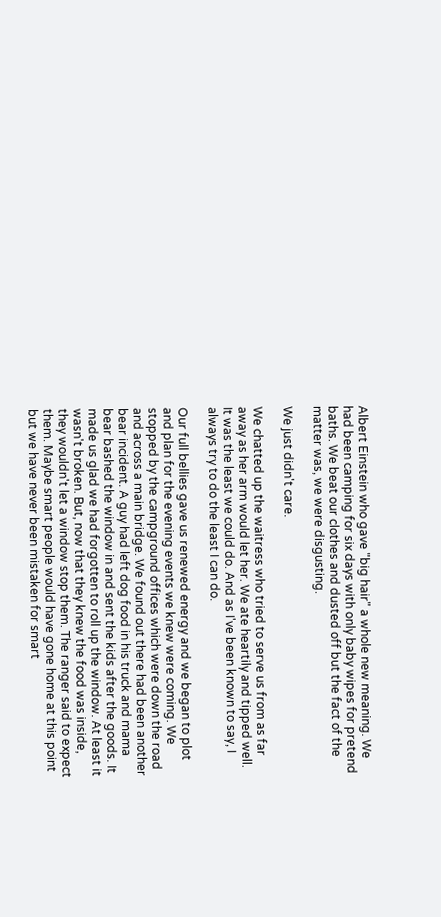Albert Einstein who gave "big hair" a whole new meaning. We had been camping for six days with only baby wipes for pretend baths. We beat our clothes and dusted off but the fact of the matter was, we were disgusting.

We just didn't care.

We chatted up the waitress who tried to serve us from as far away as her arm would let her. We ate heartily and tipped well. It was the least we could do. And as I've been known to say, I always try to do the least I can do.

Our full bellies gave us renewed energy and we began to plot and plan for the evening events we knew were coming. We stopped by the campground offices which were down the road and across a main bridge. We found out there had been another bear incident. A guy had left dog food in his truck and mama bear bashed the window in and sent the kids after the goods. It made us glad we had forgotten to roll up the window. At least it wasn't broken. But, now that they knew the food was inside, they wouldn't let a window stop them. The ranger said to expect them. Maybe smart people would have gone home at this point but we have never been mistaken for smart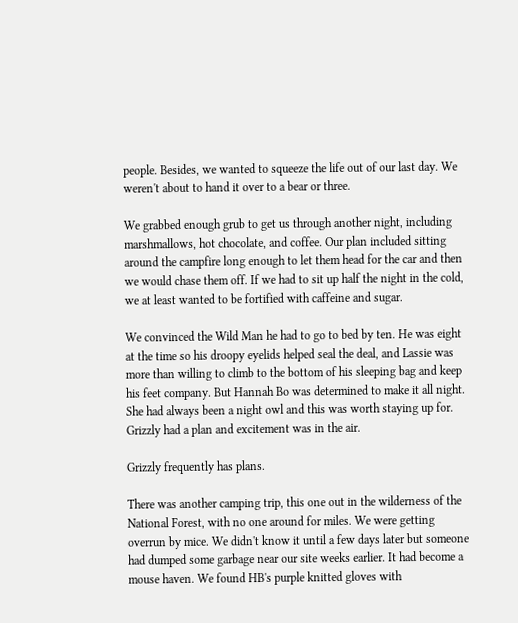people. Besides, we wanted to squeeze the life out of our last day. We weren't about to hand it over to a bear or three.

We grabbed enough grub to get us through another night, including marshmallows, hot chocolate, and coffee. Our plan included sitting around the campfire long enough to let them head for the car and then we would chase them off. If we had to sit up half the night in the cold, we at least wanted to be fortified with caffeine and sugar.

We convinced the Wild Man he had to go to bed by ten. He was eight at the time so his droopy eyelids helped seal the deal, and Lassie was more than willing to climb to the bottom of his sleeping bag and keep his feet company. But Hannah Bo was determined to make it all night. She had always been a night owl and this was worth staying up for. Grizzly had a plan and excitement was in the air.

Grizzly frequently has plans.

There was another camping trip, this one out in the wilderness of the National Forest, with no one around for miles. We were getting overrun by mice. We didn't know it until a few days later but someone had dumped some garbage near our site weeks earlier. It had become a mouse haven. We found HB's purple knitted gloves with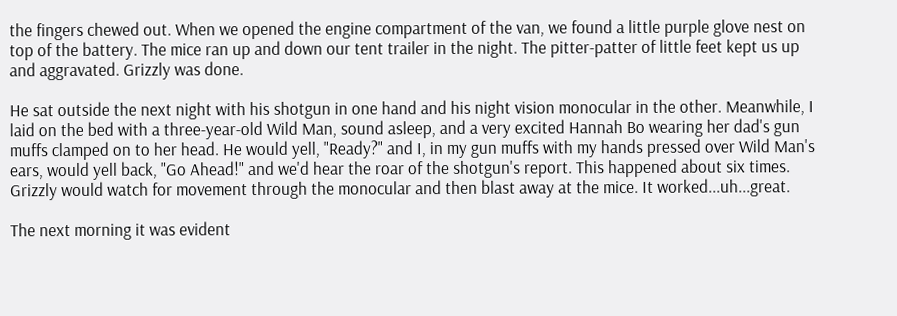the fingers chewed out. When we opened the engine compartment of the van, we found a little purple glove nest on top of the battery. The mice ran up and down our tent trailer in the night. The pitter-patter of little feet kept us up and aggravated. Grizzly was done.

He sat outside the next night with his shotgun in one hand and his night vision monocular in the other. Meanwhile, I laid on the bed with a three-year-old Wild Man, sound asleep, and a very excited Hannah Bo wearing her dad's gun muffs clamped on to her head. He would yell, "Ready?" and I, in my gun muffs with my hands pressed over Wild Man's ears, would yell back, "Go Ahead!" and we'd hear the roar of the shotgun's report. This happened about six times. Grizzly would watch for movement through the monocular and then blast away at the mice. It worked...uh...great.

The next morning it was evident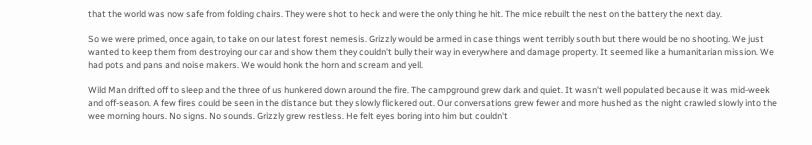that the world was now safe from folding chairs. They were shot to heck and were the only thing he hit. The mice rebuilt the nest on the battery the next day.

So we were primed, once again, to take on our latest forest nemesis. Grizzly would be armed in case things went terribly south but there would be no shooting. We just wanted to keep them from destroying our car and show them they couldn't bully their way in everywhere and damage property. It seemed like a humanitarian mission. We had pots and pans and noise makers. We would honk the horn and scream and yell.

Wild Man drifted off to sleep and the three of us hunkered down around the fire. The campground grew dark and quiet. It wasn't well populated because it was mid-week and off-season. A few fires could be seen in the distance but they slowly flickered out. Our conversations grew fewer and more hushed as the night crawled slowly into the wee morning hours. No signs. No sounds. Grizzly grew restless. He felt eyes boring into him but couldn't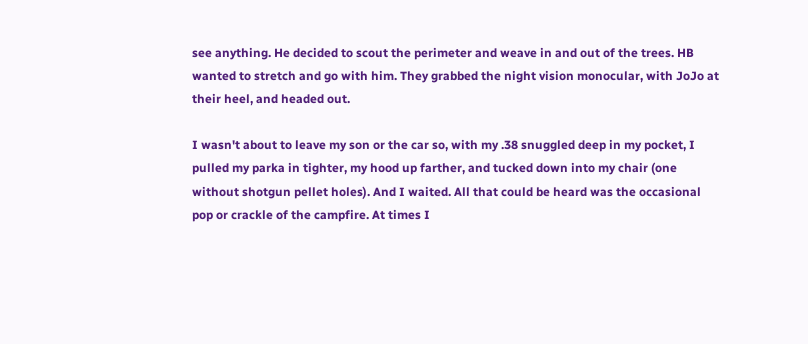see anything. He decided to scout the perimeter and weave in and out of the trees. HB wanted to stretch and go with him. They grabbed the night vision monocular, with JoJo at their heel, and headed out.

I wasn't about to leave my son or the car so, with my .38 snuggled deep in my pocket, I pulled my parka in tighter, my hood up farther, and tucked down into my chair (one without shotgun pellet holes). And I waited. All that could be heard was the occasional pop or crackle of the campfire. At times I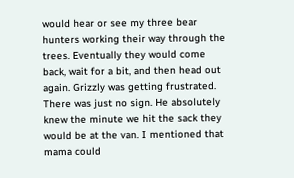would hear or see my three bear hunters working their way through the trees. Eventually they would come back, wait for a bit, and then head out again. Grizzly was getting frustrated. There was just no sign. He absolutely knew the minute we hit the sack they would be at the van. I mentioned that mama could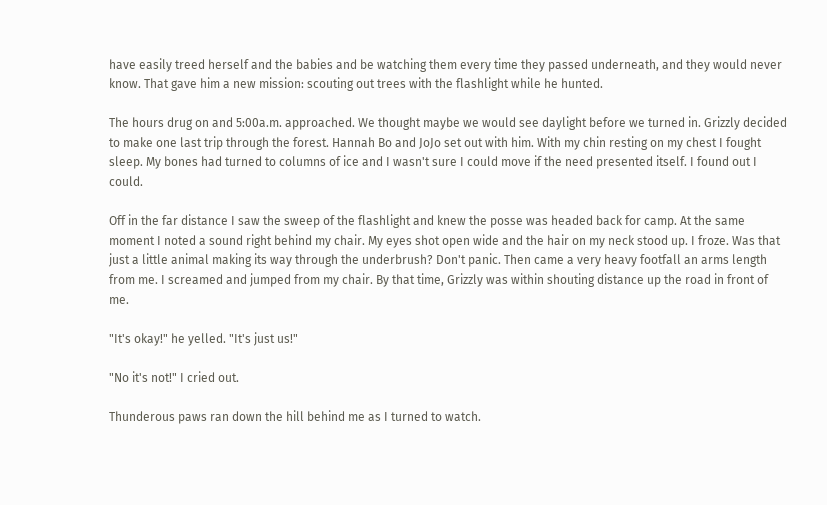have easily treed herself and the babies and be watching them every time they passed underneath, and they would never know. That gave him a new mission: scouting out trees with the flashlight while he hunted.

The hours drug on and 5:00a.m. approached. We thought maybe we would see daylight before we turned in. Grizzly decided to make one last trip through the forest. Hannah Bo and JoJo set out with him. With my chin resting on my chest I fought sleep. My bones had turned to columns of ice and I wasn't sure I could move if the need presented itself. I found out I could.

Off in the far distance I saw the sweep of the flashlight and knew the posse was headed back for camp. At the same moment I noted a sound right behind my chair. My eyes shot open wide and the hair on my neck stood up. I froze. Was that just a little animal making its way through the underbrush? Don't panic. Then came a very heavy footfall an arms length from me. I screamed and jumped from my chair. By that time, Grizzly was within shouting distance up the road in front of me.

"It's okay!" he yelled. "It's just us!"

"No it's not!" I cried out.

Thunderous paws ran down the hill behind me as I turned to watch.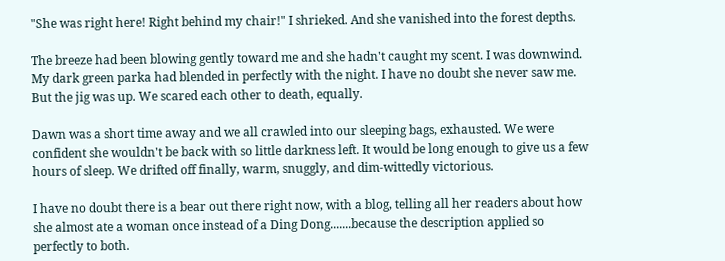"She was right here! Right behind my chair!" I shrieked. And she vanished into the forest depths.

The breeze had been blowing gently toward me and she hadn't caught my scent. I was downwind. My dark green parka had blended in perfectly with the night. I have no doubt she never saw me. But the jig was up. We scared each other to death, equally.

Dawn was a short time away and we all crawled into our sleeping bags, exhausted. We were confident she wouldn't be back with so little darkness left. It would be long enough to give us a few hours of sleep. We drifted off finally, warm, snuggly, and dim-wittedly victorious.

I have no doubt there is a bear out there right now, with a blog, telling all her readers about how she almost ate a woman once instead of a Ding Dong.......because the description applied so perfectly to both.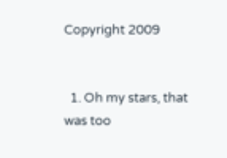Copyright 2009


  1. Oh my stars, that was too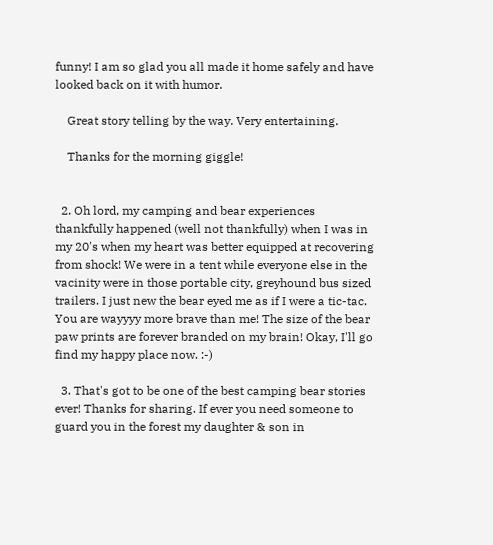funny! I am so glad you all made it home safely and have looked back on it with humor.

    Great story telling by the way. Very entertaining.

    Thanks for the morning giggle!


  2. Oh lord, my camping and bear experiences thankfully happened (well not thankfully) when I was in my 20's when my heart was better equipped at recovering from shock! We were in a tent while everyone else in the vacinity were in those portable city, greyhound bus sized trailers. I just new the bear eyed me as if I were a tic-tac. You are wayyyy more brave than me! The size of the bear paw prints are forever branded on my brain! Okay, I'll go find my happy place now. :-)

  3. That's got to be one of the best camping bear stories ever! Thanks for sharing. If ever you need someone to guard you in the forest my daughter & son in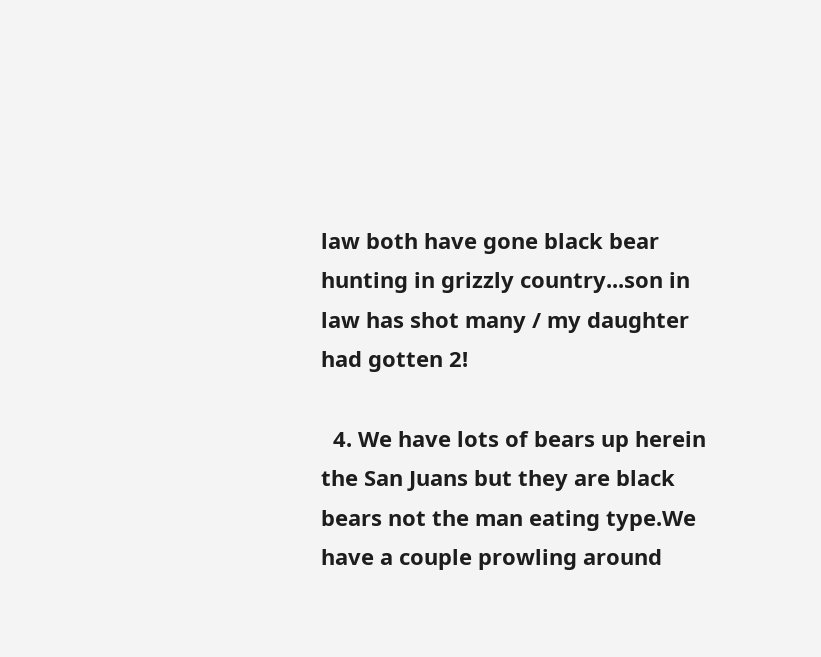law both have gone black bear hunting in grizzly country...son in law has shot many / my daughter had gotten 2!

  4. We have lots of bears up herein the San Juans but they are black bears not the man eating type.We have a couple prowling around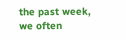the past week, we often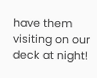have them visiting on our deck at night!